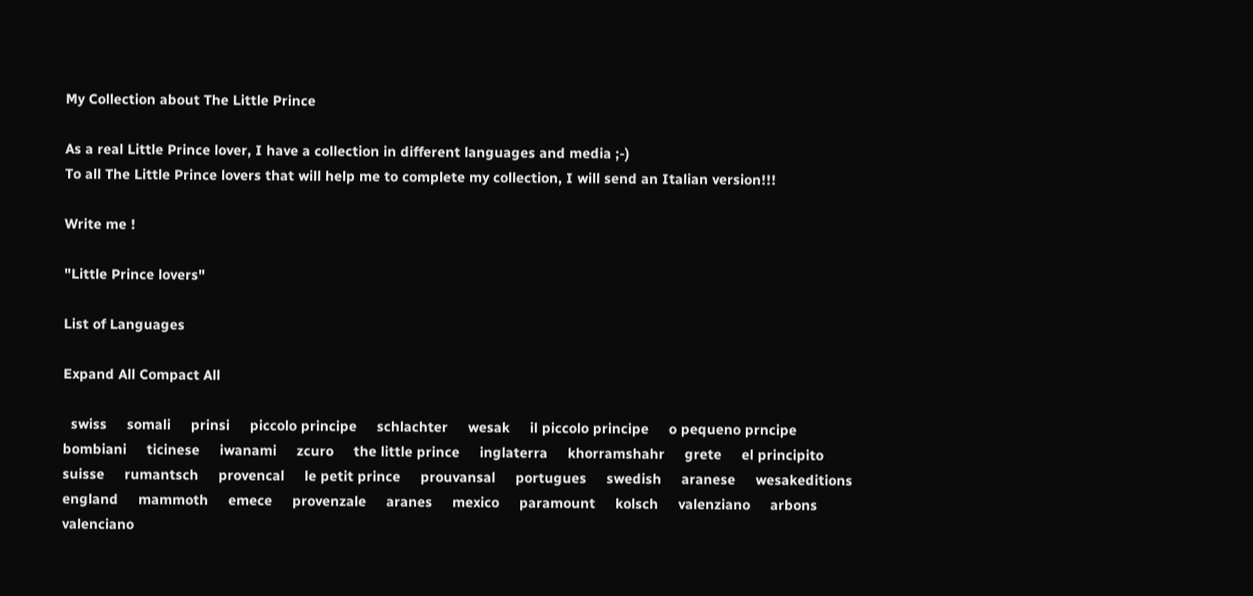My Collection about The Little Prince

As a real Little Prince lover, I have a collection in different languages and media ;-)
To all The Little Prince lovers that will help me to complete my collection, I will send an Italian version!!!

Write me !

"Little Prince lovers"

List of Languages

Expand All Compact All

  swiss     somali     prinsi     piccolo principe     schlachter     wesak     il piccolo principe     o pequeno prncipe     bombiani     ticinese     iwanami     zcuro     the little prince     inglaterra     khorramshahr     grete     el principito     suisse     rumantsch     provencal     le petit prince     prouvansal     portugues     swedish     aranese     wesakeditions     england     mammoth     emece     provenzale     aranes     mexico     paramount     kolsch     valenziano     arbons     valenciano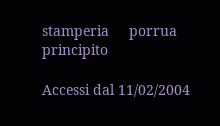stamperia     porrua     principito

Accessi dal 11/02/2004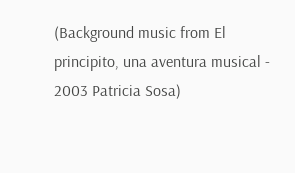(Background music from El principito, una aventura musical - 2003 Patricia Sosa)